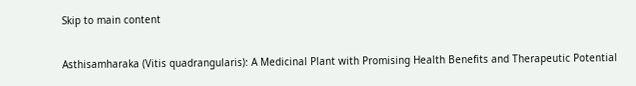Skip to main content

Asthisamharaka (Vitis quadrangularis): A Medicinal Plant with Promising Health Benefits and Therapeutic Potential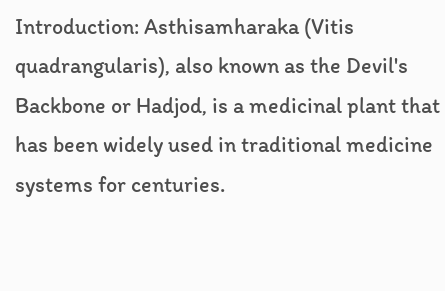Introduction: Asthisamharaka (Vitis quadrangularis), also known as the Devil's Backbone or Hadjod, is a medicinal plant that has been widely used in traditional medicine systems for centuries.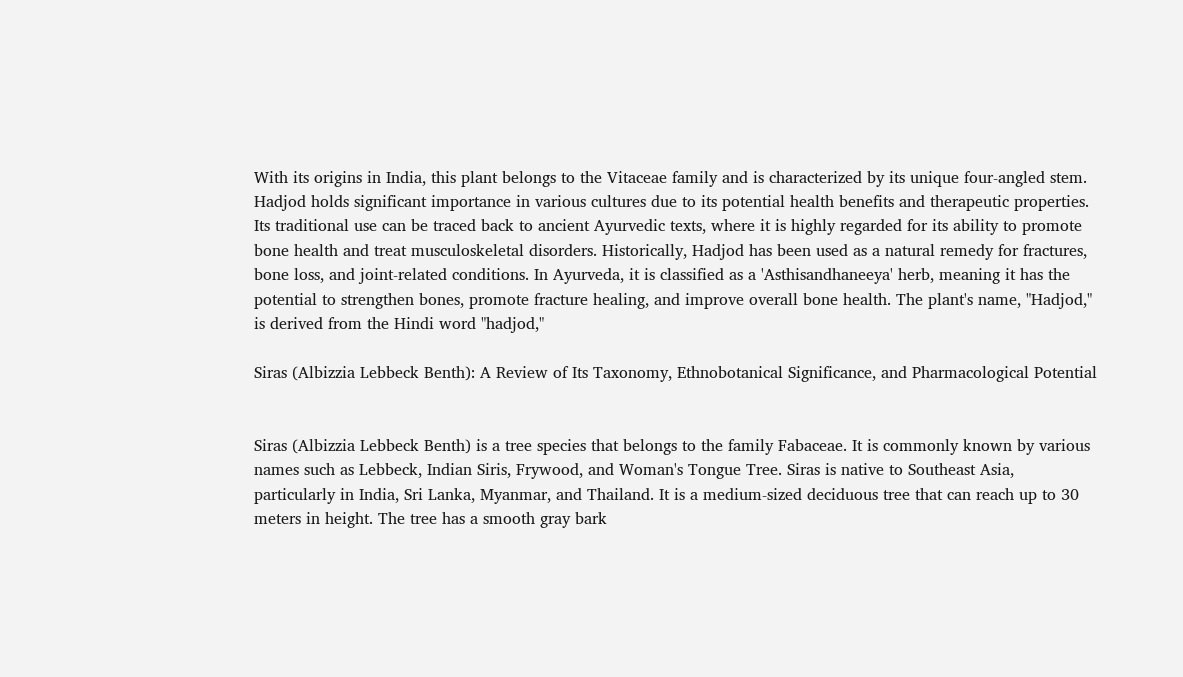With its origins in India, this plant belongs to the Vitaceae family and is characterized by its unique four-angled stem. Hadjod holds significant importance in various cultures due to its potential health benefits and therapeutic properties. Its traditional use can be traced back to ancient Ayurvedic texts, where it is highly regarded for its ability to promote bone health and treat musculoskeletal disorders. Historically, Hadjod has been used as a natural remedy for fractures, bone loss, and joint-related conditions. In Ayurveda, it is classified as a 'Asthisandhaneeya' herb, meaning it has the potential to strengthen bones, promote fracture healing, and improve overall bone health. The plant's name, "Hadjod," is derived from the Hindi word "hadjod,"

Siras (Albizzia Lebbeck Benth): A Review of Its Taxonomy, Ethnobotanical Significance, and Pharmacological Potential


Siras (Albizzia Lebbeck Benth) is a tree species that belongs to the family Fabaceae. It is commonly known by various names such as Lebbeck, Indian Siris, Frywood, and Woman's Tongue Tree. Siras is native to Southeast Asia, particularly in India, Sri Lanka, Myanmar, and Thailand. It is a medium-sized deciduous tree that can reach up to 30 meters in height. The tree has a smooth gray bark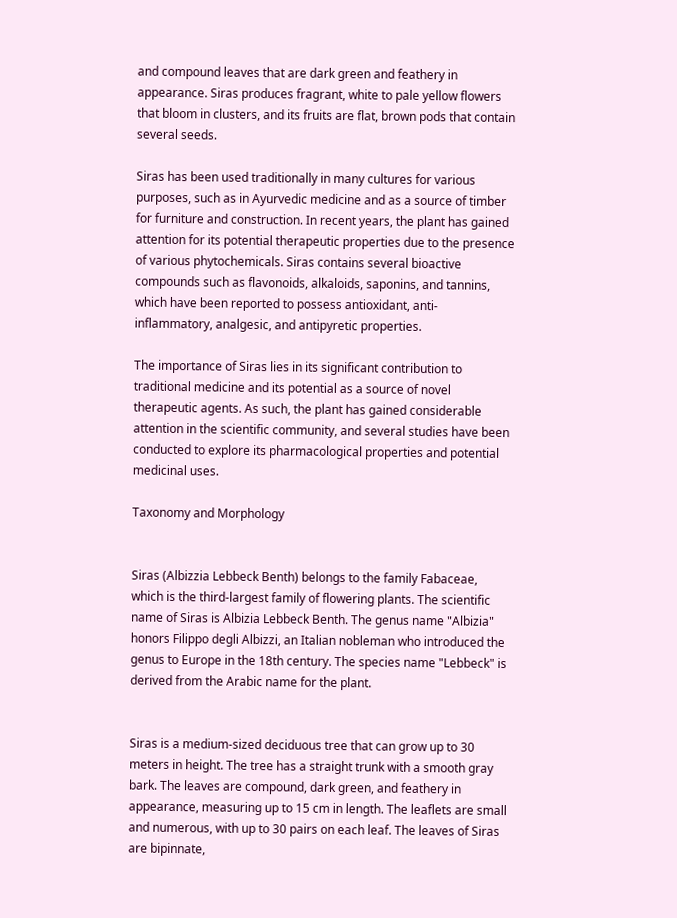and compound leaves that are dark green and feathery in appearance. Siras produces fragrant, white to pale yellow flowers that bloom in clusters, and its fruits are flat, brown pods that contain several seeds.

Siras has been used traditionally in many cultures for various purposes, such as in Ayurvedic medicine and as a source of timber for furniture and construction. In recent years, the plant has gained attention for its potential therapeutic properties due to the presence of various phytochemicals. Siras contains several bioactive compounds such as flavonoids, alkaloids, saponins, and tannins, which have been reported to possess antioxidant, anti-inflammatory, analgesic, and antipyretic properties.

The importance of Siras lies in its significant contribution to traditional medicine and its potential as a source of novel therapeutic agents. As such, the plant has gained considerable attention in the scientific community, and several studies have been conducted to explore its pharmacological properties and potential medicinal uses.

Taxonomy and Morphology


Siras (Albizzia Lebbeck Benth) belongs to the family Fabaceae, which is the third-largest family of flowering plants. The scientific name of Siras is Albizia Lebbeck Benth. The genus name "Albizia" honors Filippo degli Albizzi, an Italian nobleman who introduced the genus to Europe in the 18th century. The species name "Lebbeck" is derived from the Arabic name for the plant.


Siras is a medium-sized deciduous tree that can grow up to 30 meters in height. The tree has a straight trunk with a smooth gray bark. The leaves are compound, dark green, and feathery in appearance, measuring up to 15 cm in length. The leaflets are small and numerous, with up to 30 pairs on each leaf. The leaves of Siras are bipinnate,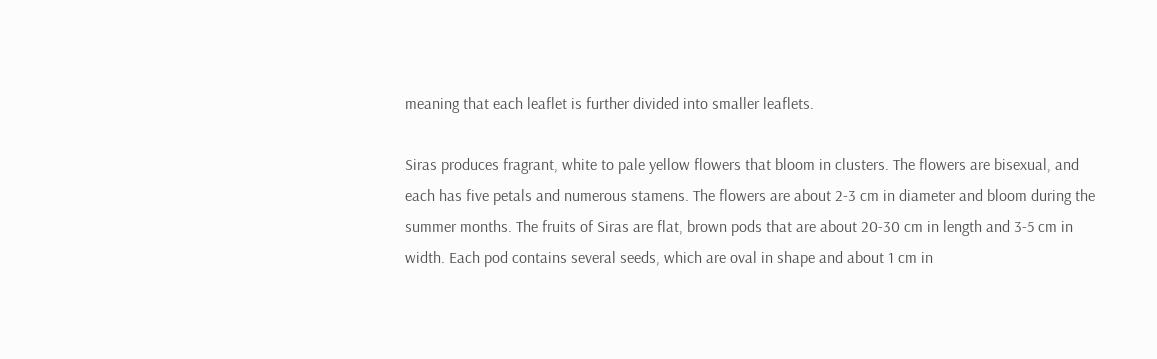meaning that each leaflet is further divided into smaller leaflets.

Siras produces fragrant, white to pale yellow flowers that bloom in clusters. The flowers are bisexual, and each has five petals and numerous stamens. The flowers are about 2-3 cm in diameter and bloom during the summer months. The fruits of Siras are flat, brown pods that are about 20-30 cm in length and 3-5 cm in width. Each pod contains several seeds, which are oval in shape and about 1 cm in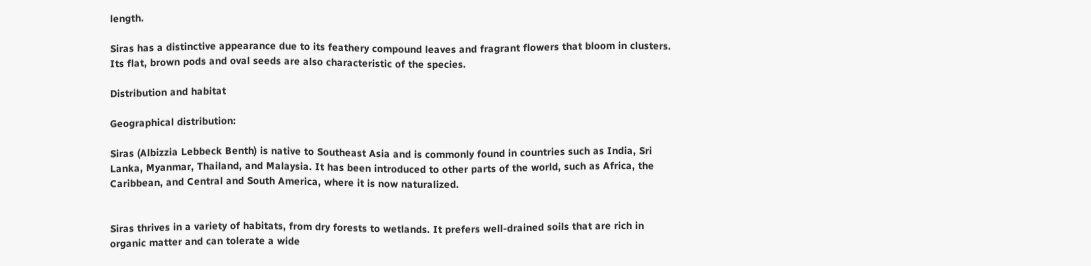length.

Siras has a distinctive appearance due to its feathery compound leaves and fragrant flowers that bloom in clusters. Its flat, brown pods and oval seeds are also characteristic of the species.

Distribution and habitat

Geographical distribution:

Siras (Albizzia Lebbeck Benth) is native to Southeast Asia and is commonly found in countries such as India, Sri Lanka, Myanmar, Thailand, and Malaysia. It has been introduced to other parts of the world, such as Africa, the Caribbean, and Central and South America, where it is now naturalized.


Siras thrives in a variety of habitats, from dry forests to wetlands. It prefers well-drained soils that are rich in organic matter and can tolerate a wide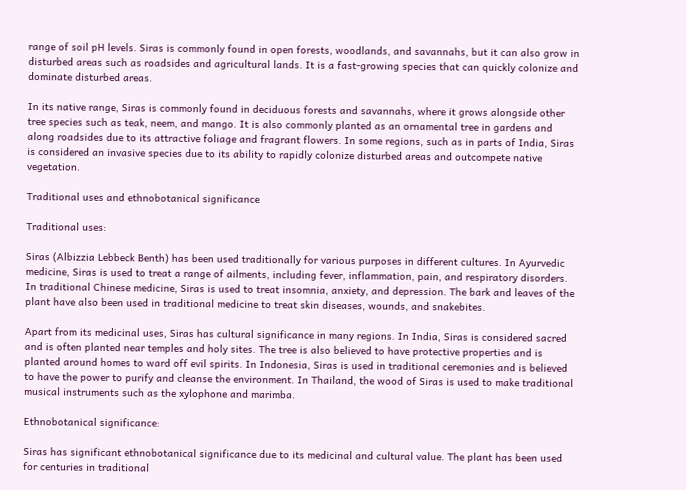range of soil pH levels. Siras is commonly found in open forests, woodlands, and savannahs, but it can also grow in disturbed areas such as roadsides and agricultural lands. It is a fast-growing species that can quickly colonize and dominate disturbed areas.

In its native range, Siras is commonly found in deciduous forests and savannahs, where it grows alongside other tree species such as teak, neem, and mango. It is also commonly planted as an ornamental tree in gardens and along roadsides due to its attractive foliage and fragrant flowers. In some regions, such as in parts of India, Siras is considered an invasive species due to its ability to rapidly colonize disturbed areas and outcompete native vegetation.

Traditional uses and ethnobotanical significance

Traditional uses:

Siras (Albizzia Lebbeck Benth) has been used traditionally for various purposes in different cultures. In Ayurvedic medicine, Siras is used to treat a range of ailments, including fever, inflammation, pain, and respiratory disorders. In traditional Chinese medicine, Siras is used to treat insomnia, anxiety, and depression. The bark and leaves of the plant have also been used in traditional medicine to treat skin diseases, wounds, and snakebites.

Apart from its medicinal uses, Siras has cultural significance in many regions. In India, Siras is considered sacred and is often planted near temples and holy sites. The tree is also believed to have protective properties and is planted around homes to ward off evil spirits. In Indonesia, Siras is used in traditional ceremonies and is believed to have the power to purify and cleanse the environment. In Thailand, the wood of Siras is used to make traditional musical instruments such as the xylophone and marimba.

Ethnobotanical significance:

Siras has significant ethnobotanical significance due to its medicinal and cultural value. The plant has been used for centuries in traditional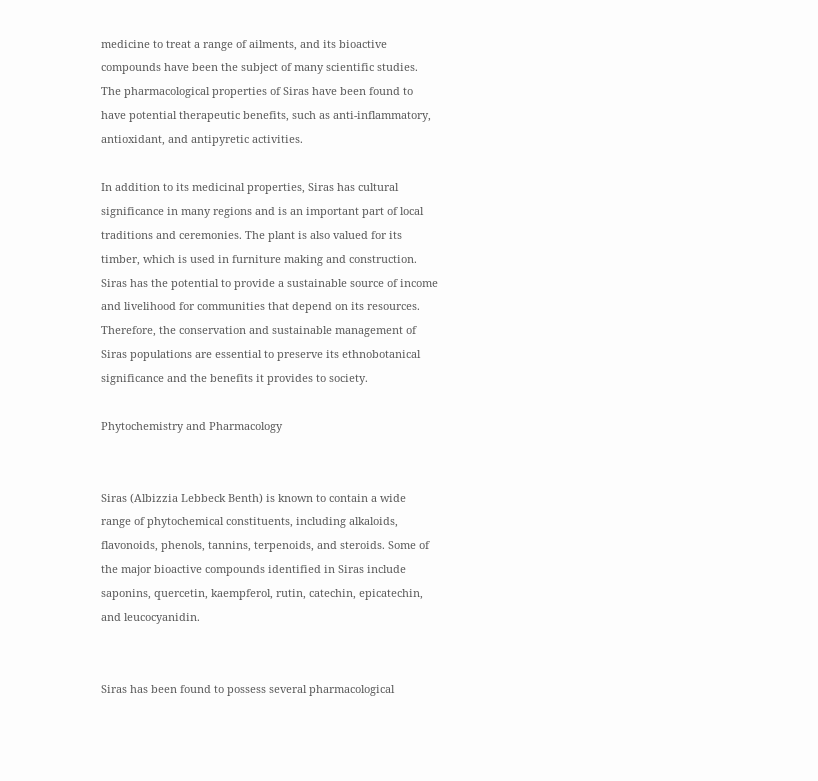medicine to treat a range of ailments, and its bioactive compounds have been the subject of many scientific studies. The pharmacological properties of Siras have been found to have potential therapeutic benefits, such as anti-inflammatory, antioxidant, and antipyretic activities.

In addition to its medicinal properties, Siras has cultural significance in many regions and is an important part of local traditions and ceremonies. The plant is also valued for its timber, which is used in furniture making and construction. Siras has the potential to provide a sustainable source of income and livelihood for communities that depend on its resources. Therefore, the conservation and sustainable management of Siras populations are essential to preserve its ethnobotanical significance and the benefits it provides to society.

Phytochemistry and Pharmacology


Siras (Albizzia Lebbeck Benth) is known to contain a wide range of phytochemical constituents, including alkaloids, flavonoids, phenols, tannins, terpenoids, and steroids. Some of the major bioactive compounds identified in Siras include saponins, quercetin, kaempferol, rutin, catechin, epicatechin, and leucocyanidin.


Siras has been found to possess several pharmacological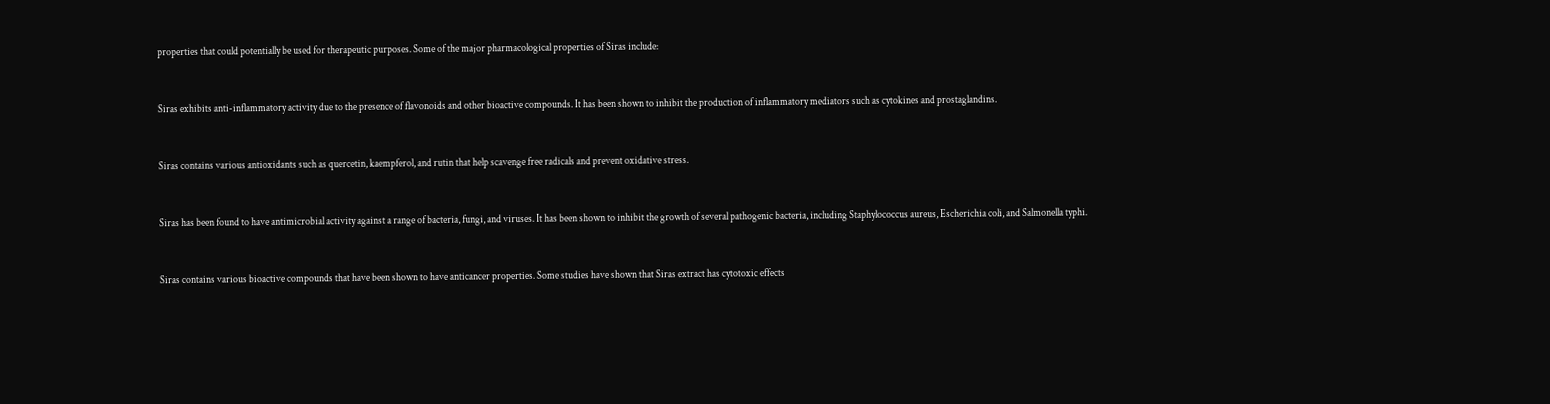properties that could potentially be used for therapeutic purposes. Some of the major pharmacological properties of Siras include:


Siras exhibits anti-inflammatory activity due to the presence of flavonoids and other bioactive compounds. It has been shown to inhibit the production of inflammatory mediators such as cytokines and prostaglandins.


Siras contains various antioxidants such as quercetin, kaempferol, and rutin that help scavenge free radicals and prevent oxidative stress.


Siras has been found to have antimicrobial activity against a range of bacteria, fungi, and viruses. It has been shown to inhibit the growth of several pathogenic bacteria, including Staphylococcus aureus, Escherichia coli, and Salmonella typhi.


Siras contains various bioactive compounds that have been shown to have anticancer properties. Some studies have shown that Siras extract has cytotoxic effects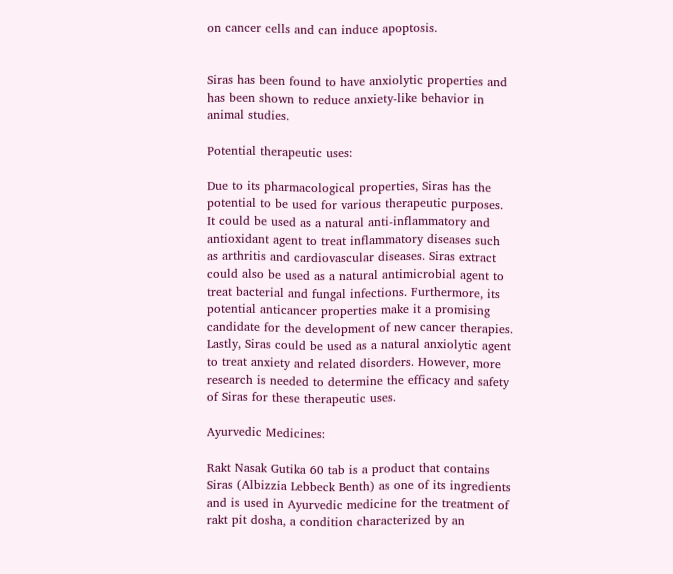on cancer cells and can induce apoptosis.


Siras has been found to have anxiolytic properties and has been shown to reduce anxiety-like behavior in animal studies.

Potential therapeutic uses:

Due to its pharmacological properties, Siras has the potential to be used for various therapeutic purposes. It could be used as a natural anti-inflammatory and antioxidant agent to treat inflammatory diseases such as arthritis and cardiovascular diseases. Siras extract could also be used as a natural antimicrobial agent to treat bacterial and fungal infections. Furthermore, its potential anticancer properties make it a promising candidate for the development of new cancer therapies. Lastly, Siras could be used as a natural anxiolytic agent to treat anxiety and related disorders. However, more research is needed to determine the efficacy and safety of Siras for these therapeutic uses.

Ayurvedic Medicines:

Rakt Nasak Gutika 60 tab is a product that contains Siras (Albizzia Lebbeck Benth) as one of its ingredients and is used in Ayurvedic medicine for the treatment of rakt pit dosha, a condition characterized by an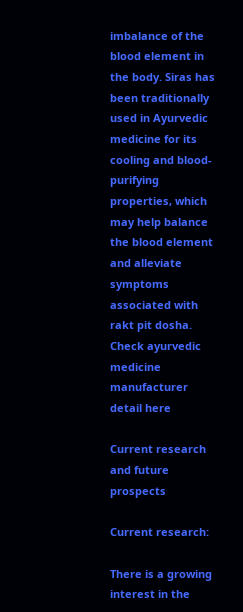imbalance of the blood element in the body. Siras has been traditionally used in Ayurvedic medicine for its cooling and blood-purifying properties, which may help balance the blood element and alleviate symptoms associated with rakt pit dosha. Check ayurvedic medicine manufacturer detail here

Current research and future prospects

Current research:

There is a growing interest in the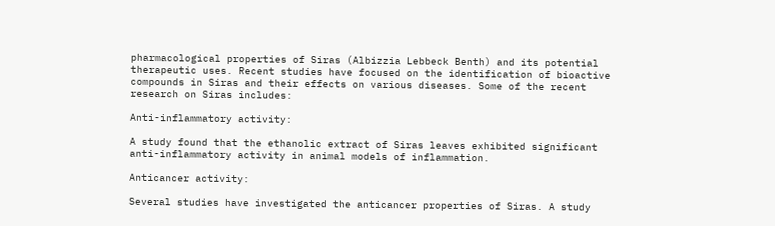pharmacological properties of Siras (Albizzia Lebbeck Benth) and its potential therapeutic uses. Recent studies have focused on the identification of bioactive compounds in Siras and their effects on various diseases. Some of the recent research on Siras includes:

Anti-inflammatory activity:

A study found that the ethanolic extract of Siras leaves exhibited significant anti-inflammatory activity in animal models of inflammation.

Anticancer activity:

Several studies have investigated the anticancer properties of Siras. A study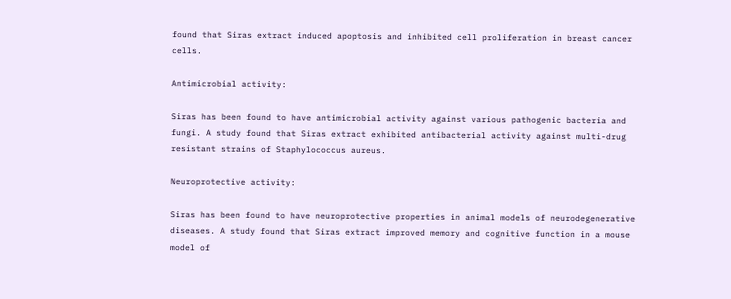found that Siras extract induced apoptosis and inhibited cell proliferation in breast cancer cells.

Antimicrobial activity:

Siras has been found to have antimicrobial activity against various pathogenic bacteria and fungi. A study found that Siras extract exhibited antibacterial activity against multi-drug resistant strains of Staphylococcus aureus.

Neuroprotective activity:

Siras has been found to have neuroprotective properties in animal models of neurodegenerative diseases. A study found that Siras extract improved memory and cognitive function in a mouse model of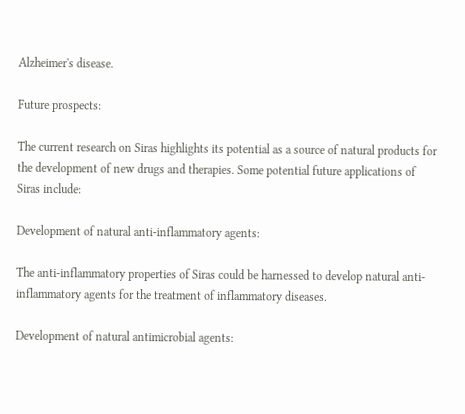Alzheimer's disease.

Future prospects:

The current research on Siras highlights its potential as a source of natural products for the development of new drugs and therapies. Some potential future applications of Siras include:

Development of natural anti-inflammatory agents:

The anti-inflammatory properties of Siras could be harnessed to develop natural anti-inflammatory agents for the treatment of inflammatory diseases.

Development of natural antimicrobial agents: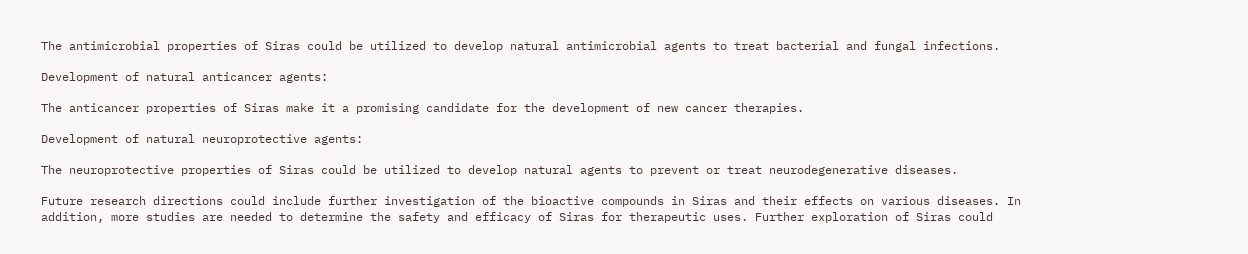The antimicrobial properties of Siras could be utilized to develop natural antimicrobial agents to treat bacterial and fungal infections.

Development of natural anticancer agents:

The anticancer properties of Siras make it a promising candidate for the development of new cancer therapies.

Development of natural neuroprotective agents:

The neuroprotective properties of Siras could be utilized to develop natural agents to prevent or treat neurodegenerative diseases.

Future research directions could include further investigation of the bioactive compounds in Siras and their effects on various diseases. In addition, more studies are needed to determine the safety and efficacy of Siras for therapeutic uses. Further exploration of Siras could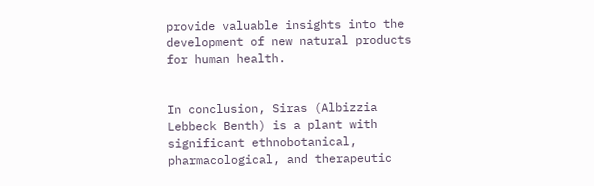provide valuable insights into the development of new natural products for human health.


In conclusion, Siras (Albizzia Lebbeck Benth) is a plant with significant ethnobotanical, pharmacological, and therapeutic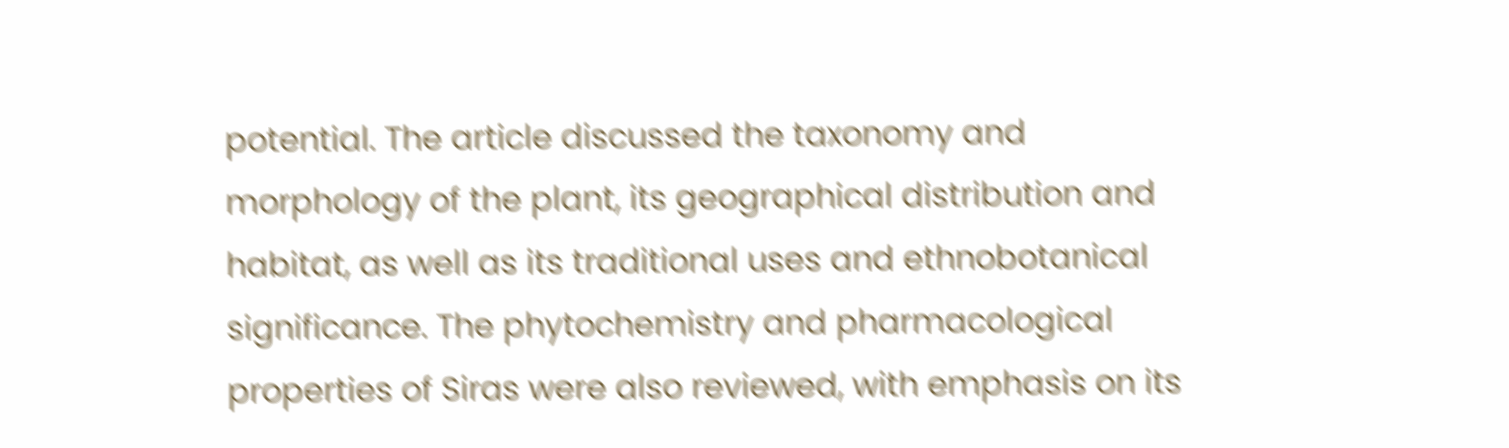potential. The article discussed the taxonomy and morphology of the plant, its geographical distribution and habitat, as well as its traditional uses and ethnobotanical significance. The phytochemistry and pharmacological properties of Siras were also reviewed, with emphasis on its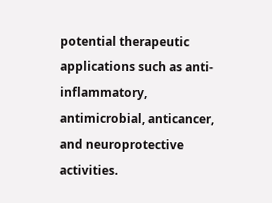potential therapeutic applications such as anti-inflammatory, antimicrobial, anticancer, and neuroprotective activities.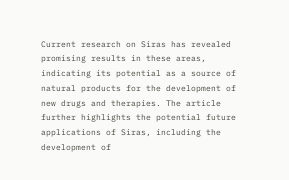Current research on Siras has revealed promising results in these areas, indicating its potential as a source of natural products for the development of new drugs and therapies. The article further highlights the potential future applications of Siras, including the development of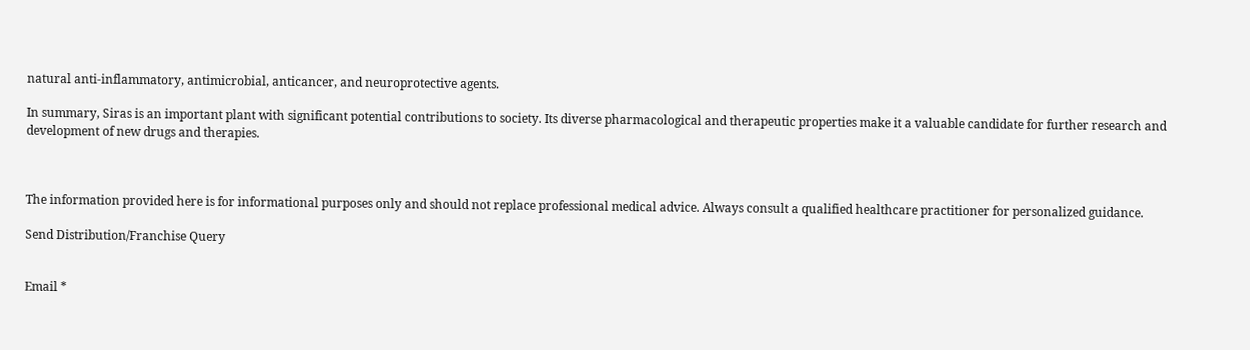natural anti-inflammatory, antimicrobial, anticancer, and neuroprotective agents.

In summary, Siras is an important plant with significant potential contributions to society. Its diverse pharmacological and therapeutic properties make it a valuable candidate for further research and development of new drugs and therapies.



The information provided here is for informational purposes only and should not replace professional medical advice. Always consult a qualified healthcare practitioner for personalized guidance.

Send Distribution/Franchise Query


Email *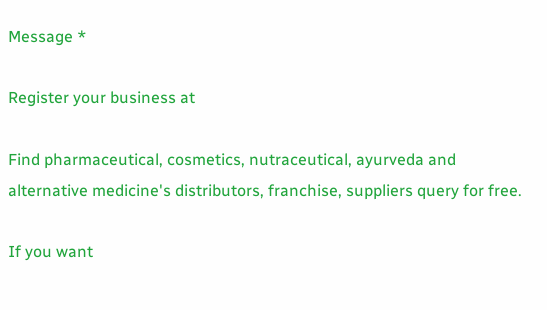Message *

Register your business at

Find pharmaceutical, cosmetics, nutraceutical, ayurveda and alternative medicine's distributors, franchise, suppliers query for free.

If you want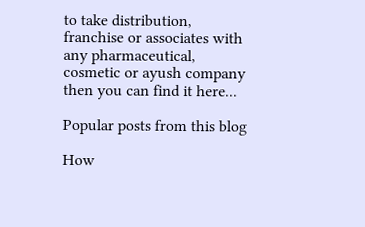to take distribution, franchise or associates with any pharmaceutical, cosmetic or ayush company then you can find it here...

Popular posts from this blog

How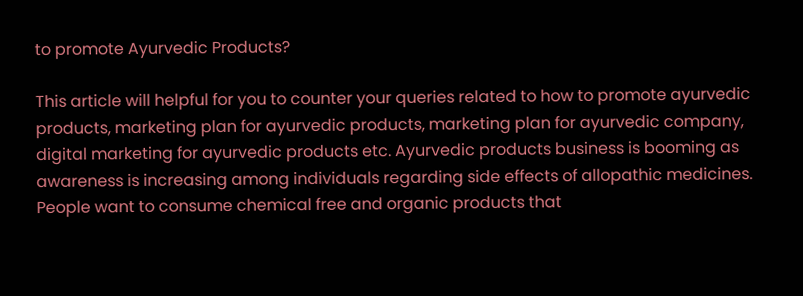to promote Ayurvedic Products?

This article will helpful for you to counter your queries related to how to promote ayurvedic products, marketing plan for ayurvedic products, marketing plan for ayurvedic company, digital marketing for ayurvedic products etc. Ayurvedic products business is booming as awareness is increasing among individuals regarding side effects of allopathic medicines. People want to consume chemical free and organic products that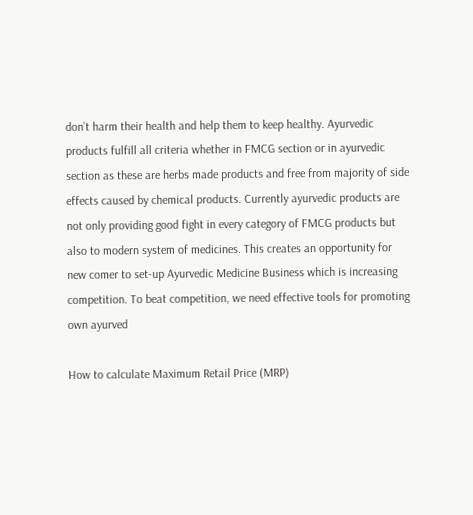don’t harm their health and help them to keep healthy. Ayurvedic products fulfill all criteria whether in FMCG section or in ayurvedic section as these are herbs made products and free from majority of side effects caused by chemical products. Currently ayurvedic products are not only providing good fight in every category of FMCG products but also to modern system of medicines. This creates an opportunity for new comer to set-up Ayurvedic Medicine Business which is increasing competition. To beat competition, we need effective tools for promoting own ayurved

How to calculate Maximum Retail Price (MRP)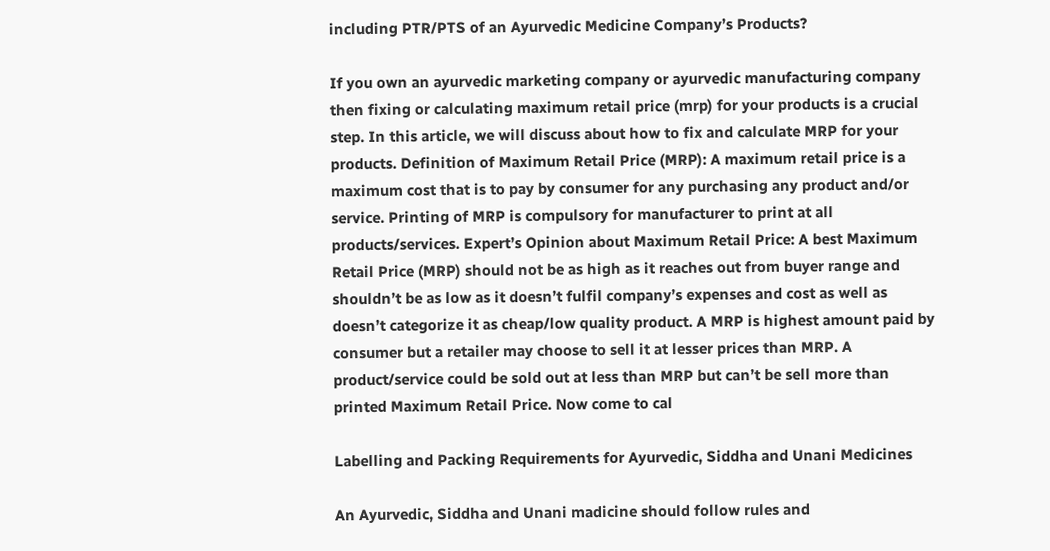including PTR/PTS of an Ayurvedic Medicine Company’s Products?

If you own an ayurvedic marketing company or ayurvedic manufacturing company then fixing or calculating maximum retail price (mrp) for your products is a crucial step. In this article, we will discuss about how to fix and calculate MRP for your products. Definition of Maximum Retail Price (MRP): A maximum retail price is a maximum cost that is to pay by consumer for any purchasing any product and/or service. Printing of MRP is compulsory for manufacturer to print at all products/services. Expert’s Opinion about Maximum Retail Price: A best Maximum Retail Price (MRP) should not be as high as it reaches out from buyer range and shouldn’t be as low as it doesn’t fulfil company’s expenses and cost as well as doesn’t categorize it as cheap/low quality product. A MRP is highest amount paid by consumer but a retailer may choose to sell it at lesser prices than MRP. A product/service could be sold out at less than MRP but can’t be sell more than printed Maximum Retail Price. Now come to cal

Labelling and Packing Requirements for Ayurvedic, Siddha and Unani Medicines

An Ayurvedic, Siddha and Unani madicine should follow rules and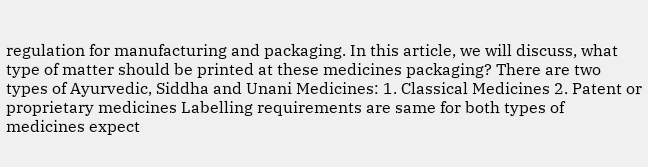regulation for manufacturing and packaging. In this article, we will discuss, what type of matter should be printed at these medicines packaging? There are two types of Ayurvedic, Siddha and Unani Medicines: 1. Classical Medicines 2. Patent or proprietary medicines Labelling requirements are same for both types of medicines expect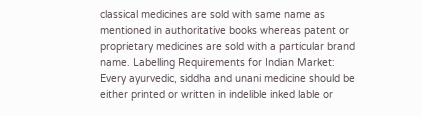classical medicines are sold with same name as mentioned in authoritative books whereas patent or proprietary medicines are sold with a particular brand name. Labelling Requirements for Indian Market: Every ayurvedic, siddha and unani medicine should be either printed or written in indelible inked lable or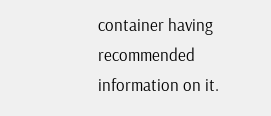container having recommended information on it.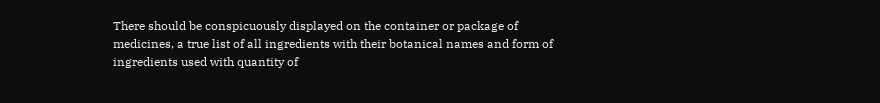There should be conspicuously displayed on the container or package of medicines, a true list of all ingredients with their botanical names and form of ingredients used with quantity of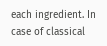each ingredient. In case of classical